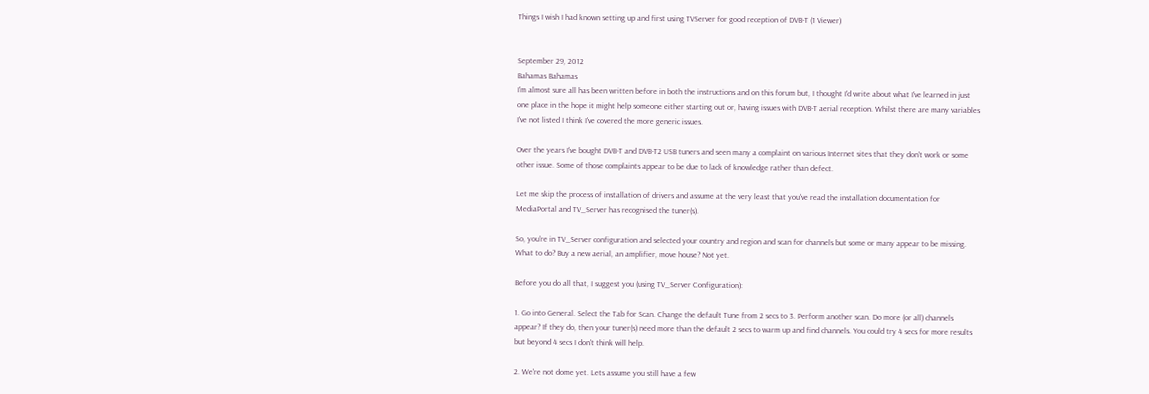Things I wish I had known setting up and first using TVServer for good reception of DVB-T (1 Viewer)


September 29, 2012
Bahamas Bahamas
I'm almost sure all has been written before in both the instructions and on this forum but, I thought I'd write about what I've learned in just one place in the hope it might help someone either starting out or, having issues with DVB-T aerial reception. Whilst there are many variables I've not listed I think I've covered the more generic issues.

Over the years I've bought DVB-T and DVB-T2 USB tuners and seen many a complaint on various Internet sites that they don't work or some other issue. Some of those complaints appear to be due to lack of knowledge rather than defect.

Let me skip the process of installation of drivers and assume at the very least that you've read the installation documentation for MediaPortal and TV_Server has recognised the tuner(s).

So, you're in TV_Server configuration and selected your country and region and scan for channels but some or many appear to be missing.
What to do? Buy a new aerial, an amplifier, move house? Not yet.

Before you do all that, I suggest you (using TV_Server Configuration):

1. Go into General. Select the Tab for Scan. Change the default Tune from 2 secs to 3. Perform another scan. Do more (or all) channels appear? If they do, then your tuner(s) need more than the default 2 secs to warm up and find channels. You could try 4 secs for more results but beyond 4 secs I don't think will help.

2. We're not dome yet. Lets assume you still have a few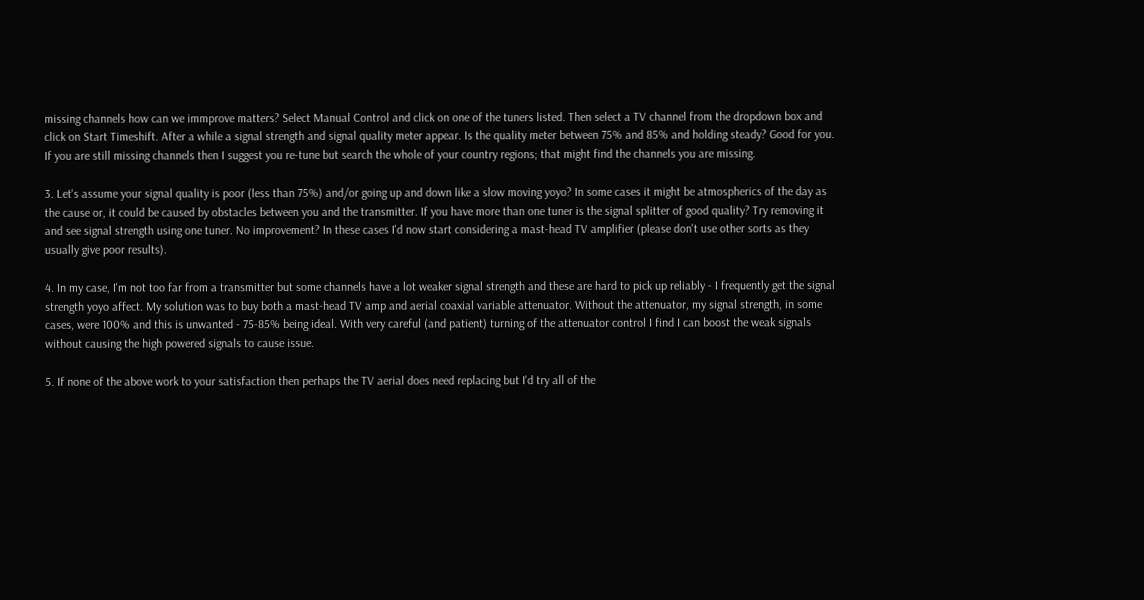missing channels how can we immprove matters? Select Manual Control and click on one of the tuners listed. Then select a TV channel from the dropdown box and click on Start Timeshift. After a while a signal strength and signal quality meter appear. Is the quality meter between 75% and 85% and holding steady? Good for you. If you are still missing channels then I suggest you re-tune but search the whole of your country regions; that might find the channels you are missing.

3. Let's assume your signal quality is poor (less than 75%) and/or going up and down like a slow moving yoyo? In some cases it might be atmospherics of the day as the cause or, it could be caused by obstacles between you and the transmitter. If you have more than one tuner is the signal splitter of good quality? Try removing it and see signal strength using one tuner. No improvement? In these cases I'd now start considering a mast-head TV amplifier (please don't use other sorts as they usually give poor results).

4. In my case, I'm not too far from a transmitter but some channels have a lot weaker signal strength and these are hard to pick up reliably - I frequently get the signal strength yoyo affect. My solution was to buy both a mast-head TV amp and aerial coaxial variable attenuator. Without the attenuator, my signal strength, in some cases, were 100% and this is unwanted - 75-85% being ideal. With very careful (and patient) turning of the attenuator control I find I can boost the weak signals without causing the high powered signals to cause issue.

5. If none of the above work to your satisfaction then perhaps the TV aerial does need replacing but I'd try all of the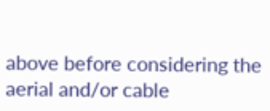above before considering the aerial and/or cable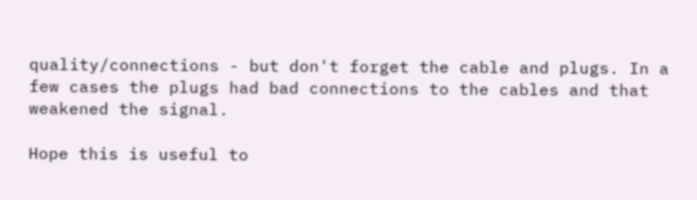quality/connections - but don't forget the cable and plugs. In a few cases the plugs had bad connections to the cables and that weakened the signal.

Hope this is useful to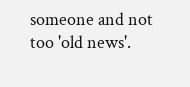someone and not too 'old news'.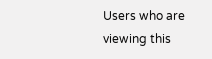Users who are viewing this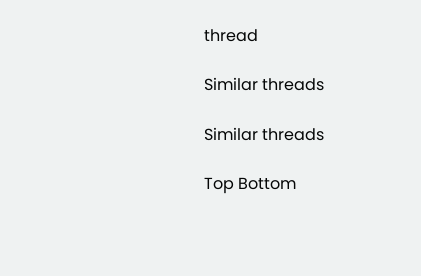thread

Similar threads

Similar threads

Top Bottom